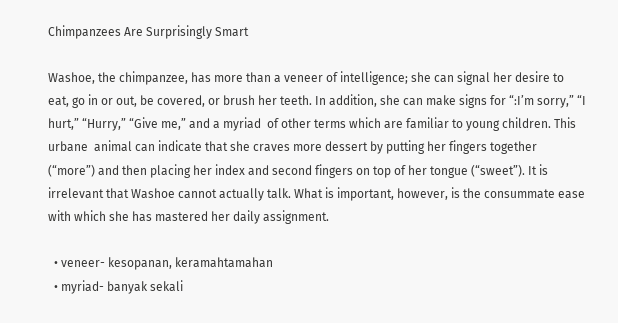Chimpanzees Are Surprisingly Smart

Washoe, the chimpanzee, has more than a veneer of intelligence; she can signal her desire to eat, go in or out, be covered, or brush her teeth. In addition, she can make signs for “:I’m sorry,” “I hurt,” “Hurry,” “Give me,” and a myriad  of other terms which are familiar to young children. This urbane  animal can indicate that she craves more dessert by putting her fingers together (“more”) and then placing her index and second fingers on top of her tongue (“sweet”). It is irrelevant that Washoe cannot actually talk. What is important, however, is the consummate ease with which she has mastered her daily assignment.

  • veneer- kesopanan, keramahtamahan
  • myriad- banyak sekali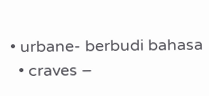• urbane- berbudi bahasa
  • craves –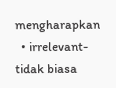mengharapkan
  • irrelevant- tidak biasa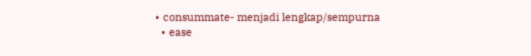• consummate- menjadi lengkap/sempurna
  • ease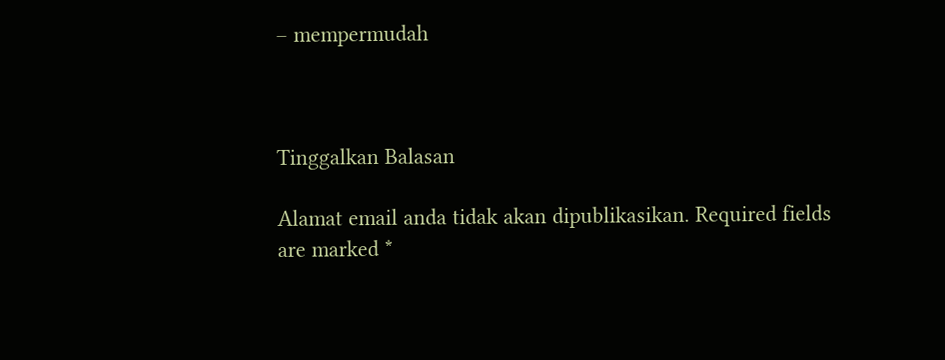– mempermudah



Tinggalkan Balasan

Alamat email anda tidak akan dipublikasikan. Required fields are marked *